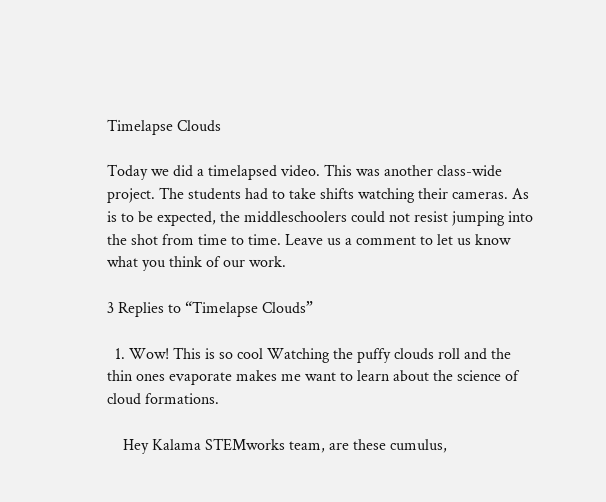Timelapse Clouds

Today we did a timelapsed video. This was another class-wide project. The students had to take shifts watching their cameras. As is to be expected, the middleschoolers could not resist jumping into the shot from time to time. Leave us a comment to let us know what you think of our work.

3 Replies to “Timelapse Clouds”

  1. Wow! This is so cool Watching the puffy clouds roll and the thin ones evaporate makes me want to learn about the science of cloud formations.

    Hey Kalama STEMworks team, are these cumulus,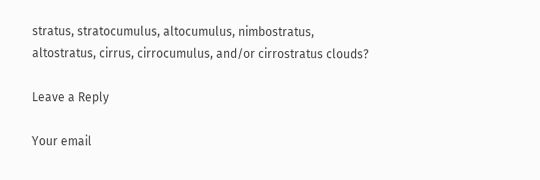stratus, stratocumulus, altocumulus, nimbostratus, altostratus, cirrus, cirrocumulus, and/or cirrostratus clouds?

Leave a Reply

Your email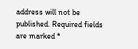address will not be published. Required fields are marked *